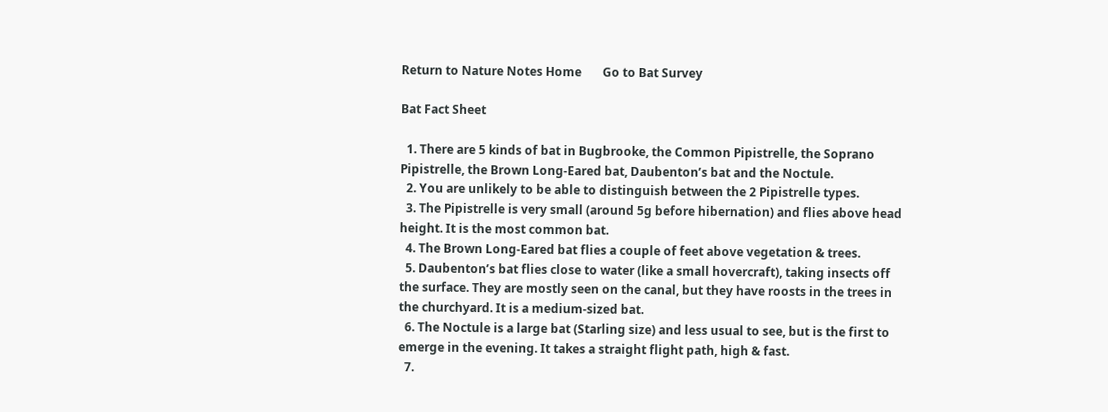Return to Nature Notes Home       Go to Bat Survey

Bat Fact Sheet

  1. There are 5 kinds of bat in Bugbrooke, the Common Pipistrelle, the Soprano Pipistrelle, the Brown Long-Eared bat, Daubenton’s bat and the Noctule.
  2. You are unlikely to be able to distinguish between the 2 Pipistrelle types.
  3. The Pipistrelle is very small (around 5g before hibernation) and flies above head height. It is the most common bat.
  4. The Brown Long-Eared bat flies a couple of feet above vegetation & trees.
  5. Daubenton’s bat flies close to water (like a small hovercraft), taking insects off the surface. They are mostly seen on the canal, but they have roosts in the trees in the churchyard. It is a medium-sized bat.
  6. The Noctule is a large bat (Starling size) and less usual to see, but is the first to emerge in the evening. It takes a straight flight path, high & fast.
  7.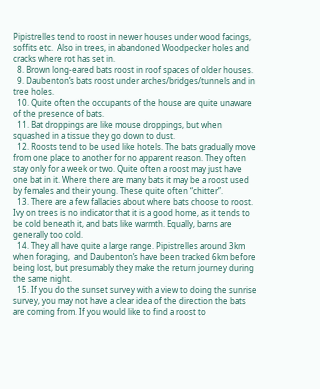Pipistrelles tend to roost in newer houses under wood facings, soffits etc.  Also in trees, in abandoned Woodpecker holes and cracks where rot has set in.
  8. Brown long-eared bats roost in roof spaces of older houses.
  9. Daubenton’s bats roost under arches/bridges/tunnels and in tree holes.
  10. Quite often the occupants of the house are quite unaware of the presence of bats.
  11. Bat droppings are like mouse droppings, but when squashed in a tissue they go down to dust.
  12. Roosts tend to be used like hotels. The bats gradually move from one place to another for no apparent reason. They often stay only for a week or two. Quite often a roost may just have one bat in it. Where there are many bats it may be a roost used by females and their young. These quite often “chitter”.
  13. There are a few fallacies about where bats choose to roost. Ivy on trees is no indicator that it is a good home, as it tends to be cold beneath it, and bats like warmth. Equally, barns are generally too cold.
  14. They all have quite a large range. Pipistrelles around 3km when foraging,  and Daubenton’s have been tracked 6km before being lost, but presumably they make the return journey during the same night.
  15. If you do the sunset survey with a view to doing the sunrise survey, you may not have a clear idea of the direction the bats are coming from. If you would like to find a roost to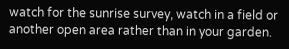watch for the sunrise survey, watch in a field or another open area rather than in your garden.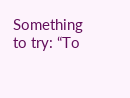Something to try: “To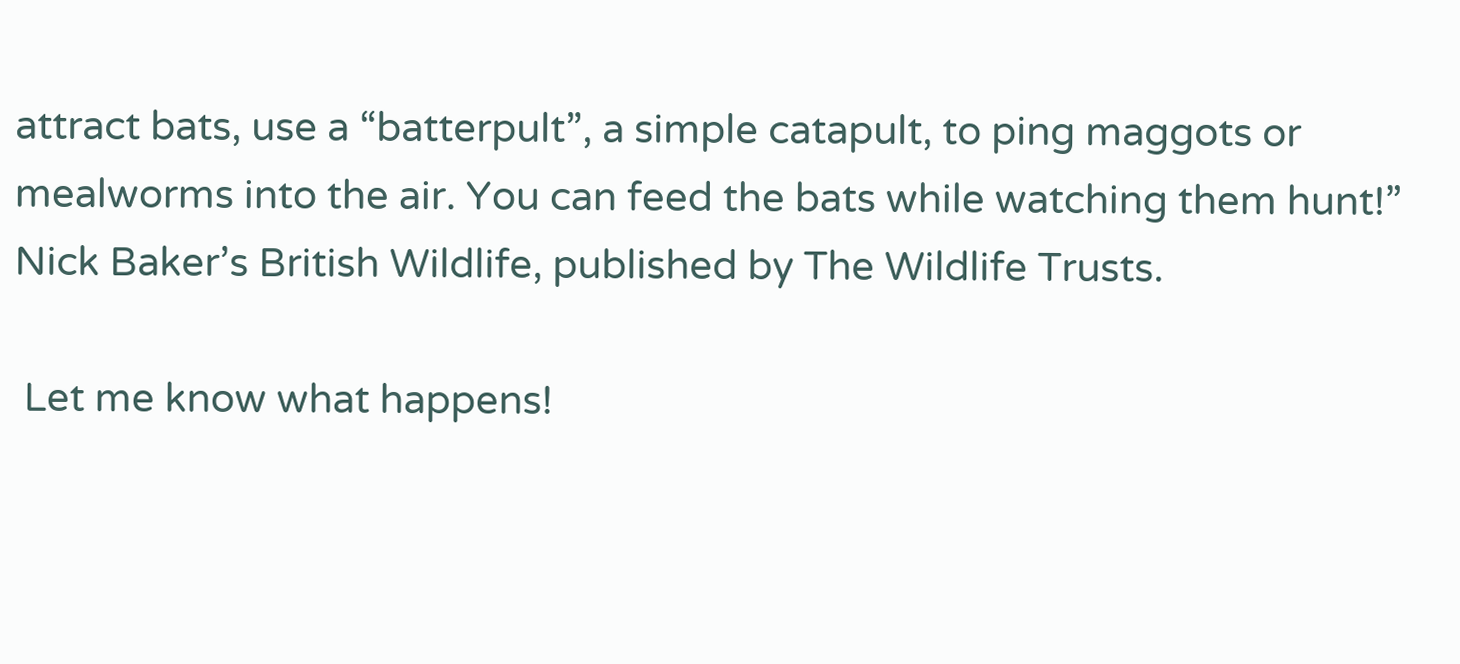attract bats, use a “batterpult”, a simple catapult, to ping maggots or mealworms into the air. You can feed the bats while watching them hunt!” Nick Baker’s British Wildlife, published by The Wildlife Trusts.

 Let me know what happens!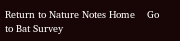Return to Nature Notes Home    Go to Bat Survey